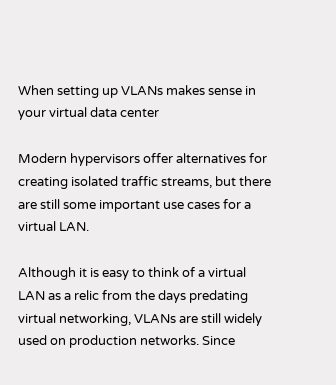When setting up VLANs makes sense in your virtual data center

Modern hypervisors offer alternatives for creating isolated traffic streams, but there are still some important use cases for a virtual LAN.

Although it is easy to think of a virtual LAN as a relic from the days predating virtual networking, VLANs are still widely used on production networks. Since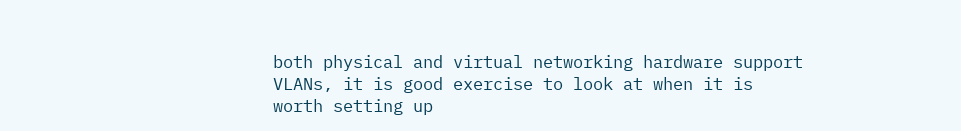both physical and virtual networking hardware support VLANs, it is good exercise to look at when it is worth setting up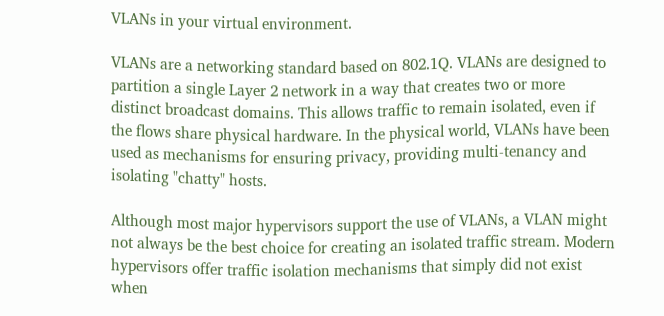VLANs in your virtual environment.

VLANs are a networking standard based on 802.1Q. VLANs are designed to partition a single Layer 2 network in a way that creates two or more distinct broadcast domains. This allows traffic to remain isolated, even if the flows share physical hardware. In the physical world, VLANs have been used as mechanisms for ensuring privacy, providing multi-tenancy and isolating "chatty" hosts.

Although most major hypervisors support the use of VLANs, a VLAN might not always be the best choice for creating an isolated traffic stream. Modern hypervisors offer traffic isolation mechanisms that simply did not exist when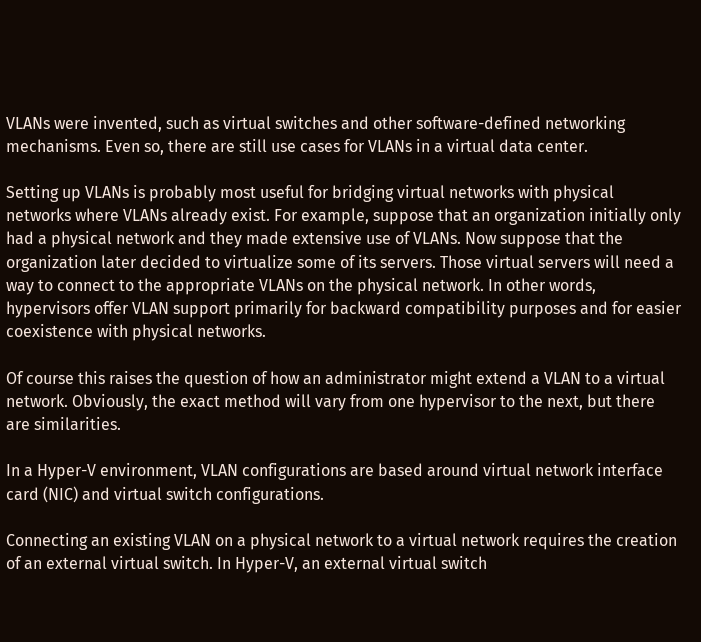VLANs were invented, such as virtual switches and other software-defined networking mechanisms. Even so, there are still use cases for VLANs in a virtual data center.

Setting up VLANs is probably most useful for bridging virtual networks with physical networks where VLANs already exist. For example, suppose that an organization initially only had a physical network and they made extensive use of VLANs. Now suppose that the organization later decided to virtualize some of its servers. Those virtual servers will need a way to connect to the appropriate VLANs on the physical network. In other words, hypervisors offer VLAN support primarily for backward compatibility purposes and for easier coexistence with physical networks.

Of course this raises the question of how an administrator might extend a VLAN to a virtual network. Obviously, the exact method will vary from one hypervisor to the next, but there are similarities.

In a Hyper-V environment, VLAN configurations are based around virtual network interface card (NIC) and virtual switch configurations.

Connecting an existing VLAN on a physical network to a virtual network requires the creation of an external virtual switch. In Hyper-V, an external virtual switch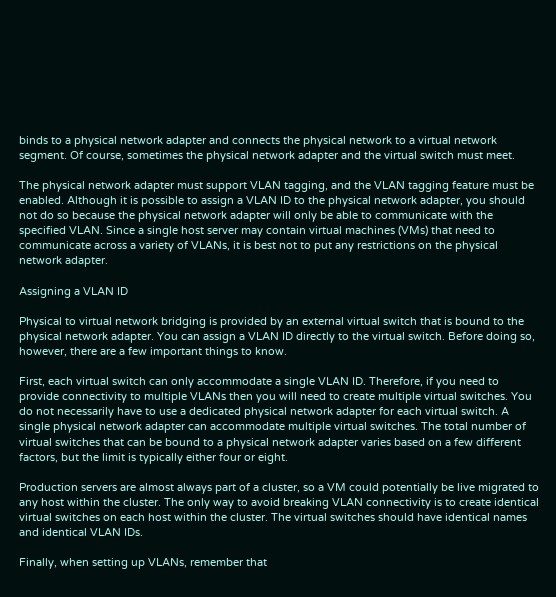binds to a physical network adapter and connects the physical network to a virtual network segment. Of course, sometimes the physical network adapter and the virtual switch must meet.

The physical network adapter must support VLAN tagging, and the VLAN tagging feature must be enabled. Although it is possible to assign a VLAN ID to the physical network adapter, you should not do so because the physical network adapter will only be able to communicate with the specified VLAN. Since a single host server may contain virtual machines (VMs) that need to communicate across a variety of VLANs, it is best not to put any restrictions on the physical network adapter.

Assigning a VLAN ID

Physical to virtual network bridging is provided by an external virtual switch that is bound to the physical network adapter. You can assign a VLAN ID directly to the virtual switch. Before doing so, however, there are a few important things to know.

First, each virtual switch can only accommodate a single VLAN ID. Therefore, if you need to provide connectivity to multiple VLANs then you will need to create multiple virtual switches. You do not necessarily have to use a dedicated physical network adapter for each virtual switch. A single physical network adapter can accommodate multiple virtual switches. The total number of virtual switches that can be bound to a physical network adapter varies based on a few different factors, but the limit is typically either four or eight.

Production servers are almost always part of a cluster, so a VM could potentially be live migrated to any host within the cluster. The only way to avoid breaking VLAN connectivity is to create identical virtual switches on each host within the cluster. The virtual switches should have identical names and identical VLAN IDs.

Finally, when setting up VLANs, remember that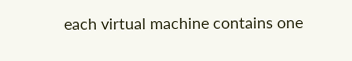each virtual machine contains one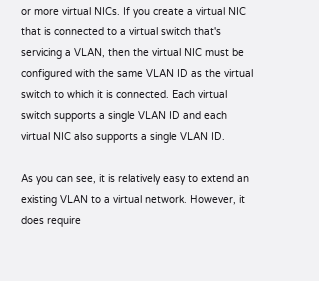or more virtual NICs. If you create a virtual NIC that is connected to a virtual switch that's servicing a VLAN, then the virtual NIC must be configured with the same VLAN ID as the virtual switch to which it is connected. Each virtual switch supports a single VLAN ID and each virtual NIC also supports a single VLAN ID.

As you can see, it is relatively easy to extend an existing VLAN to a virtual network. However, it does require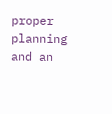proper planning and an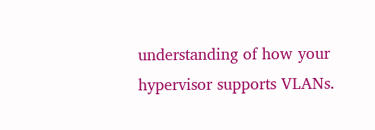understanding of how your hypervisor supports VLANs.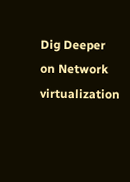Dig Deeper on Network virtualization